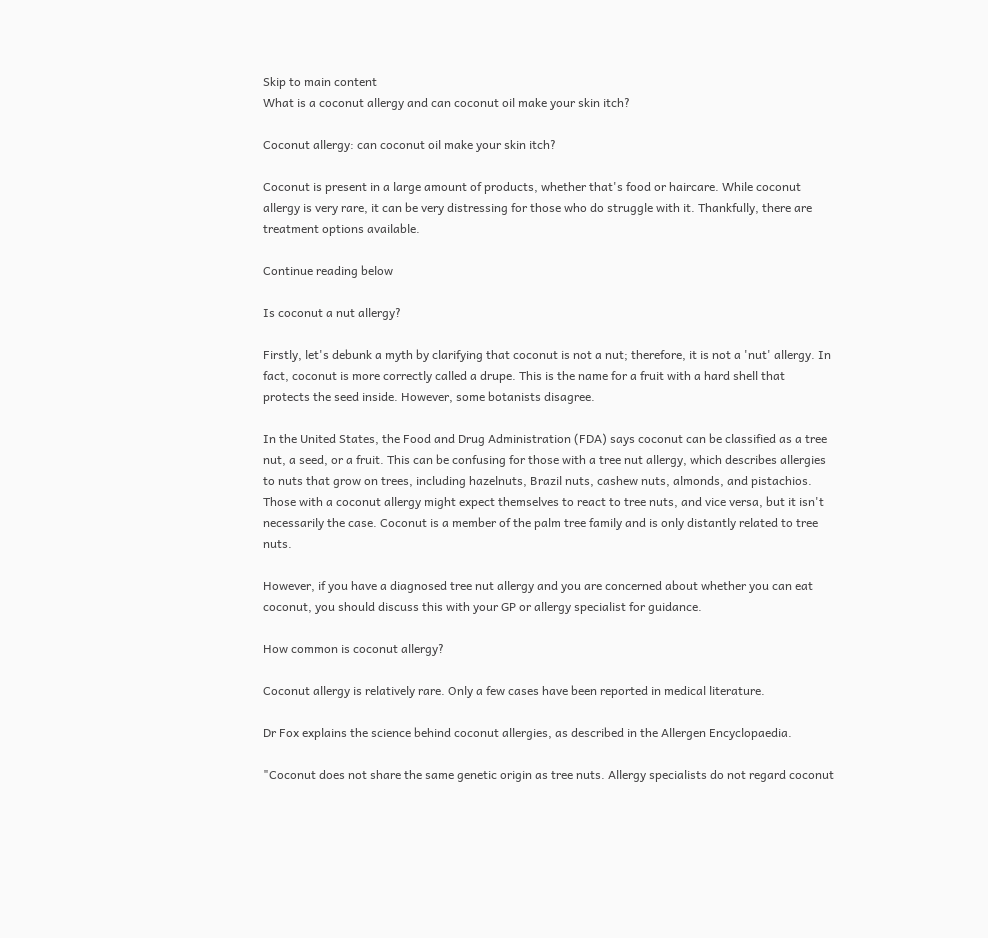Skip to main content
What is a coconut allergy and can coconut oil make your skin itch?

Coconut allergy: can coconut oil make your skin itch?

Coconut is present in a large amount of products, whether that's food or haircare. While coconut allergy is very rare, it can be very distressing for those who do struggle with it. Thankfully, there are treatment options available.

Continue reading below

Is coconut a nut allergy?

Firstly, let's debunk a myth by clarifying that coconut is not a nut; therefore, it is not a 'nut' allergy. In fact, coconut is more correctly called a drupe. This is the name for a fruit with a hard shell that protects the seed inside. However, some botanists disagree.

In the United States, the Food and Drug Administration (FDA) says coconut can be classified as a tree nut, a seed, or a fruit. This can be confusing for those with a tree nut allergy, which describes allergies to nuts that grow on trees, including hazelnuts, Brazil nuts, cashew nuts, almonds, and pistachios. Those with a coconut allergy might expect themselves to react to tree nuts, and vice versa, but it isn't necessarily the case. Coconut is a member of the palm tree family and is only distantly related to tree nuts.

However, if you have a diagnosed tree nut allergy and you are concerned about whether you can eat coconut, you should discuss this with your GP or allergy specialist for guidance.

How common is coconut allergy?

Coconut allergy is relatively rare. Only a few cases have been reported in medical literature.

Dr Fox explains the science behind coconut allergies, as described in the Allergen Encyclopaedia.

"Coconut does not share the same genetic origin as tree nuts. Allergy specialists do not regard coconut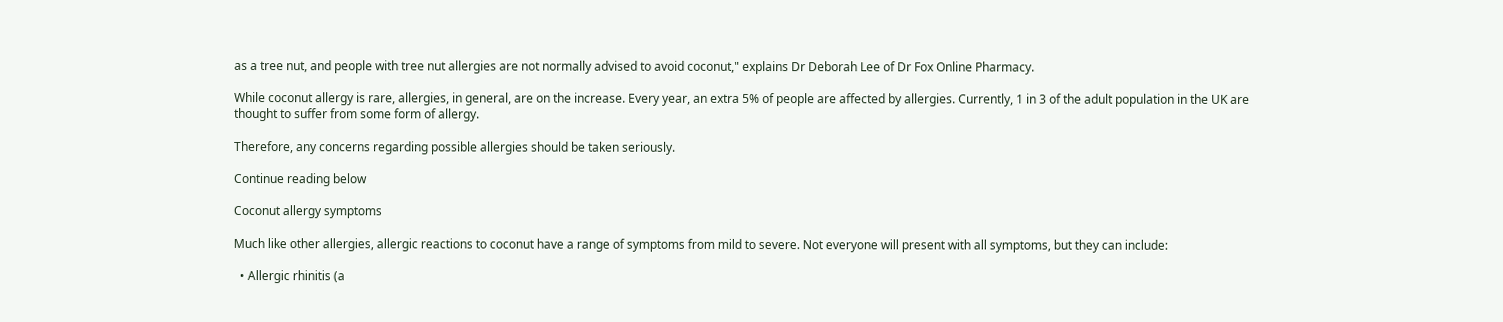as a tree nut, and people with tree nut allergies are not normally advised to avoid coconut," explains Dr Deborah Lee of Dr Fox Online Pharmacy.

While coconut allergy is rare, allergies, in general, are on the increase. Every year, an extra 5% of people are affected by allergies. Currently, 1 in 3 of the adult population in the UK are thought to suffer from some form of allergy.

Therefore, any concerns regarding possible allergies should be taken seriously.

Continue reading below

Coconut allergy symptoms

Much like other allergies, allergic reactions to coconut have a range of symptoms from mild to severe. Not everyone will present with all symptoms, but they can include:

  • Allergic rhinitis (a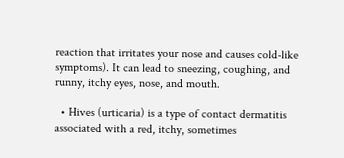reaction that irritates your nose and causes cold-like symptoms). It can lead to sneezing, coughing, and runny, itchy eyes, nose, and mouth.

  • Hives (urticaria) is a type of contact dermatitis associated with a red, itchy, sometimes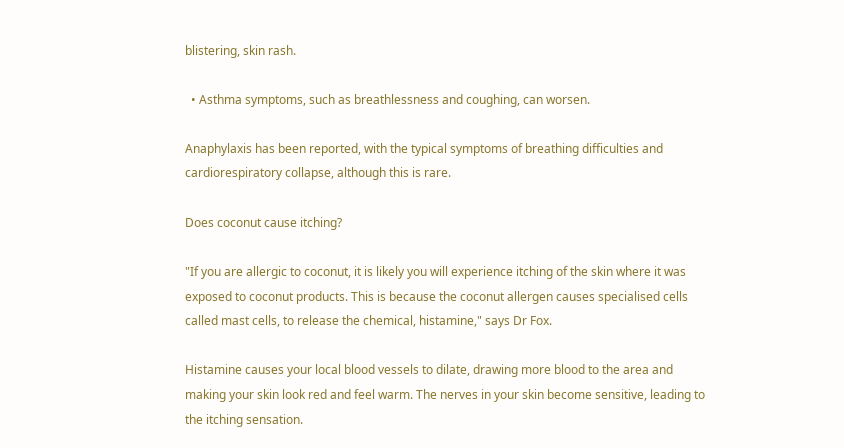blistering, skin rash.

  • Asthma symptoms, such as breathlessness and coughing, can worsen.

Anaphylaxis has been reported, with the typical symptoms of breathing difficulties and cardiorespiratory collapse, although this is rare.

Does coconut cause itching?

"If you are allergic to coconut, it is likely you will experience itching of the skin where it was exposed to coconut products. This is because the coconut allergen causes specialised cells called mast cells, to release the chemical, histamine," says Dr Fox.

Histamine causes your local blood vessels to dilate, drawing more blood to the area and making your skin look red and feel warm. The nerves in your skin become sensitive, leading to the itching sensation.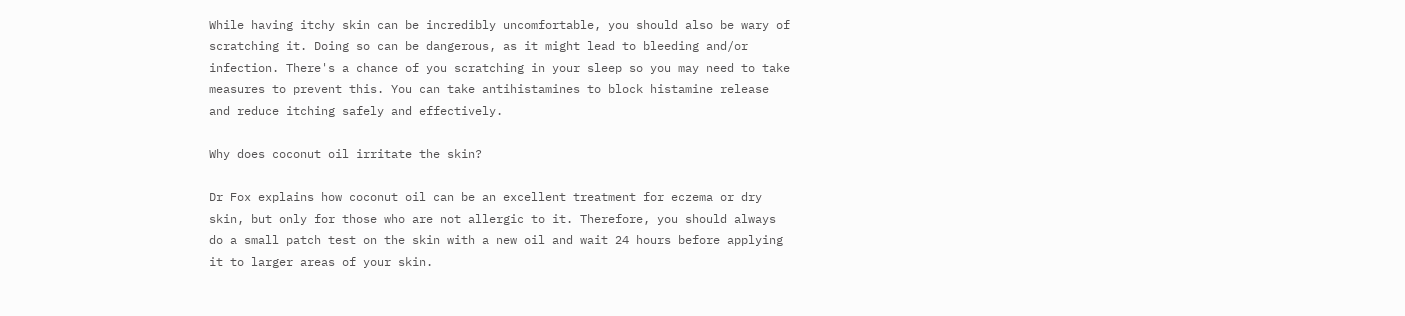While having itchy skin can be incredibly uncomfortable, you should also be wary of scratching it. Doing so can be dangerous, as it might lead to bleeding and/or infection. There's a chance of you scratching in your sleep so you may need to take measures to prevent this. You can take antihistamines to block histamine release and reduce itching safely and effectively.

Why does coconut oil irritate the skin?

Dr Fox explains how coconut oil can be an excellent treatment for eczema or dry skin, but only for those who are not allergic to it. Therefore, you should always do a small patch test on the skin with a new oil and wait 24 hours before applying it to larger areas of your skin.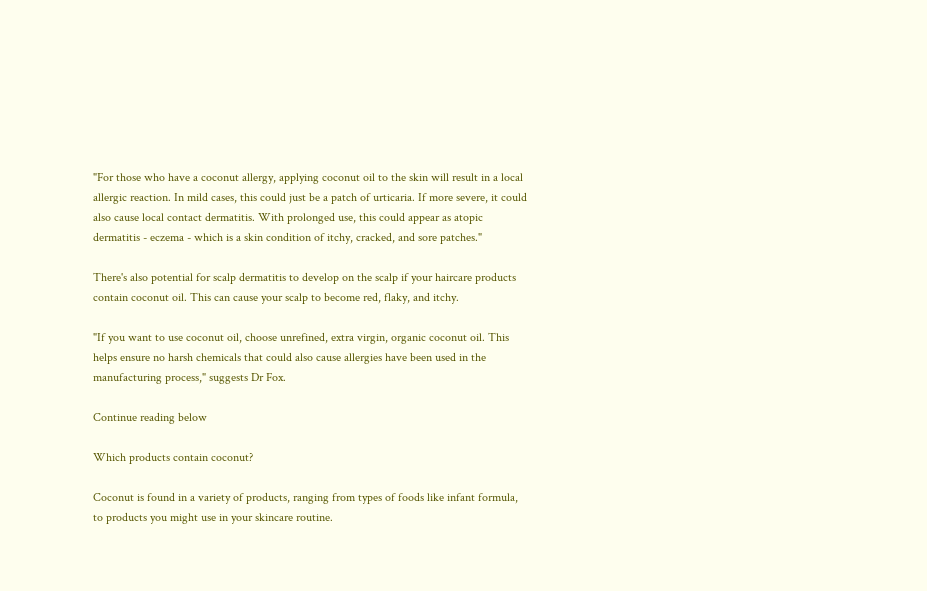"For those who have a coconut allergy, applying coconut oil to the skin will result in a local allergic reaction. In mild cases, this could just be a patch of urticaria. If more severe, it could also cause local contact dermatitis. With prolonged use, this could appear as atopic dermatitis - eczema - which is a skin condition of itchy, cracked, and sore patches."

There's also potential for scalp dermatitis to develop on the scalp if your haircare products contain coconut oil. This can cause your scalp to become red, flaky, and itchy.

"If you want to use coconut oil, choose unrefined, extra virgin, organic coconut oil. This helps ensure no harsh chemicals that could also cause allergies have been used in the manufacturing process," suggests Dr Fox.

Continue reading below

Which products contain coconut?

Coconut is found in a variety of products, ranging from types of foods like infant formula, to products you might use in your skincare routine.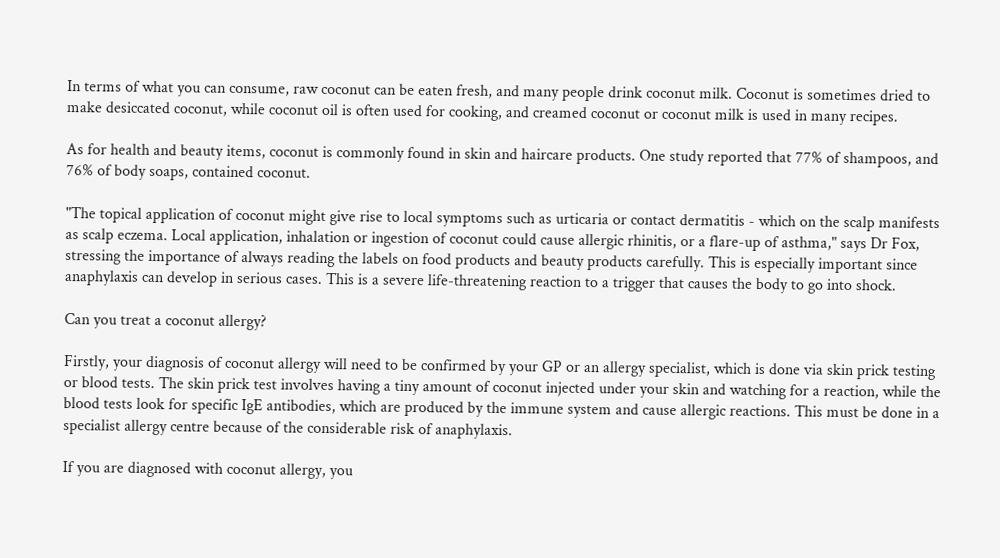In terms of what you can consume, raw coconut can be eaten fresh, and many people drink coconut milk. Coconut is sometimes dried to make desiccated coconut, while coconut oil is often used for cooking, and creamed coconut or coconut milk is used in many recipes.

As for health and beauty items, coconut is commonly found in skin and haircare products. One study reported that 77% of shampoos, and 76% of body soaps, contained coconut.

"The topical application of coconut might give rise to local symptoms such as urticaria or contact dermatitis - which on the scalp manifests as scalp eczema. Local application, inhalation or ingestion of coconut could cause allergic rhinitis, or a flare-up of asthma," says Dr Fox, stressing the importance of always reading the labels on food products and beauty products carefully. This is especially important since anaphylaxis can develop in serious cases. This is a severe life-threatening reaction to a trigger that causes the body to go into shock.

Can you treat a coconut allergy?

Firstly, your diagnosis of coconut allergy will need to be confirmed by your GP or an allergy specialist, which is done via skin prick testing or blood tests. The skin prick test involves having a tiny amount of coconut injected under your skin and watching for a reaction, while the blood tests look for specific IgE antibodies, which are produced by the immune system and cause allergic reactions. This must be done in a specialist allergy centre because of the considerable risk of anaphylaxis.

If you are diagnosed with coconut allergy, you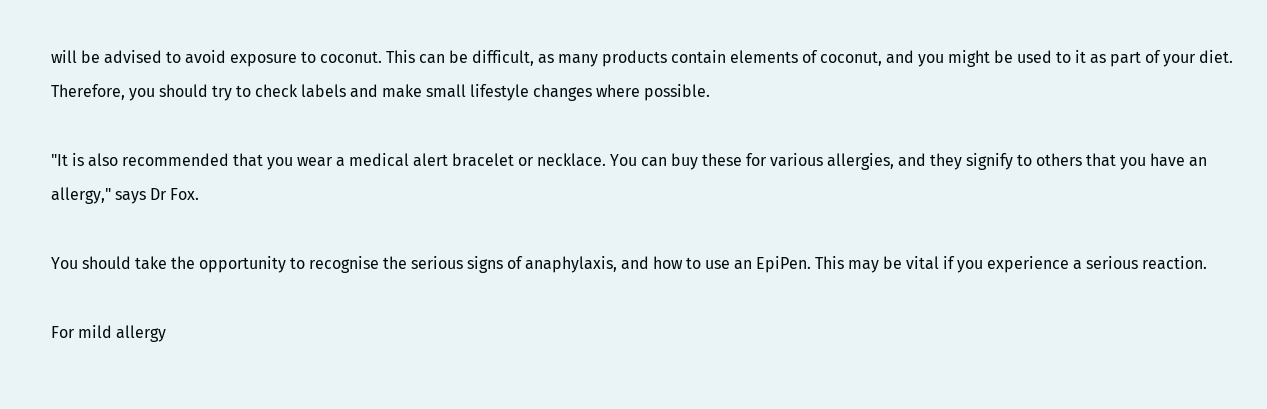will be advised to avoid exposure to coconut. This can be difficult, as many products contain elements of coconut, and you might be used to it as part of your diet. Therefore, you should try to check labels and make small lifestyle changes where possible.

"It is also recommended that you wear a medical alert bracelet or necklace. You can buy these for various allergies, and they signify to others that you have an allergy," says Dr Fox.

You should take the opportunity to recognise the serious signs of anaphylaxis, and how to use an EpiPen. This may be vital if you experience a serious reaction.

For mild allergy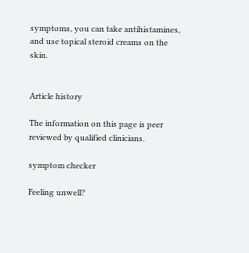symptoms, you can take antihistamines, and use topical steroid creams on the skin.


Article history

The information on this page is peer reviewed by qualified clinicians.

symptom checker

Feeling unwell?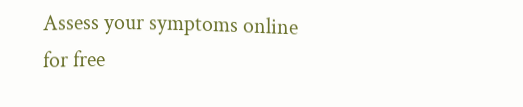Assess your symptoms online for free